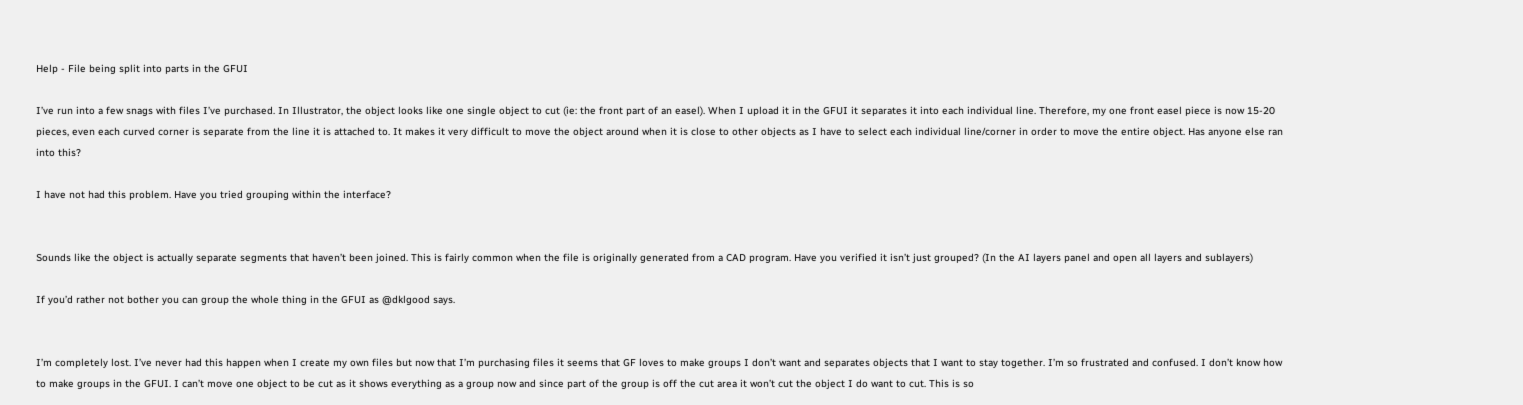Help - File being split into parts in the GFUI

I’ve run into a few snags with files I’ve purchased. In Illustrator, the object looks like one single object to cut (ie: the front part of an easel). When I upload it in the GFUI it separates it into each individual line. Therefore, my one front easel piece is now 15-20 pieces, even each curved corner is separate from the line it is attached to. It makes it very difficult to move the object around when it is close to other objects as I have to select each individual line/corner in order to move the entire object. Has anyone else ran into this?

I have not had this problem. Have you tried grouping within the interface?


Sounds like the object is actually separate segments that haven’t been joined. This is fairly common when the file is originally generated from a CAD program. Have you verified it isn’t just grouped? (In the AI layers panel and open all layers and sublayers)

If you’d rather not bother you can group the whole thing in the GFUI as @dklgood says.


I’m completely lost. I’ve never had this happen when I create my own files but now that I’m purchasing files it seems that GF loves to make groups I don’t want and separates objects that I want to stay together. I’m so frustrated and confused. I don’t know how to make groups in the GFUI. I can’t move one object to be cut as it shows everything as a group now and since part of the group is off the cut area it won’t cut the object I do want to cut. This is so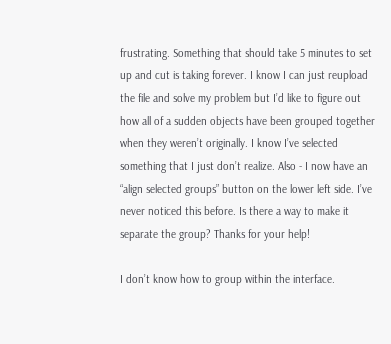frustrating. Something that should take 5 minutes to set up and cut is taking forever. I know I can just reupload the file and solve my problem but I’d like to figure out how all of a sudden objects have been grouped together when they weren’t originally. I know I’ve selected something that I just don’t realize. Also - I now have an “align selected groups” button on the lower left side. I’ve never noticed this before. Is there a way to make it separate the group? Thanks for your help!

I don’t know how to group within the interface.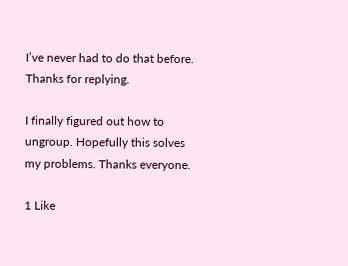I’ve never had to do that before. Thanks for replying.

I finally figured out how to ungroup. Hopefully this solves my problems. Thanks everyone.

1 Like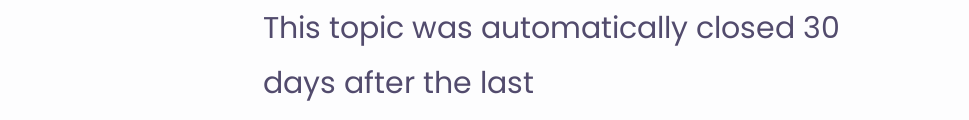This topic was automatically closed 30 days after the last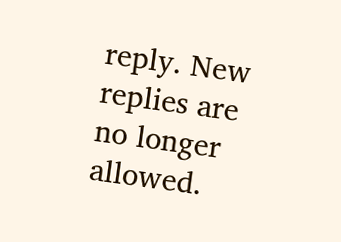reply. New replies are no longer allowed.